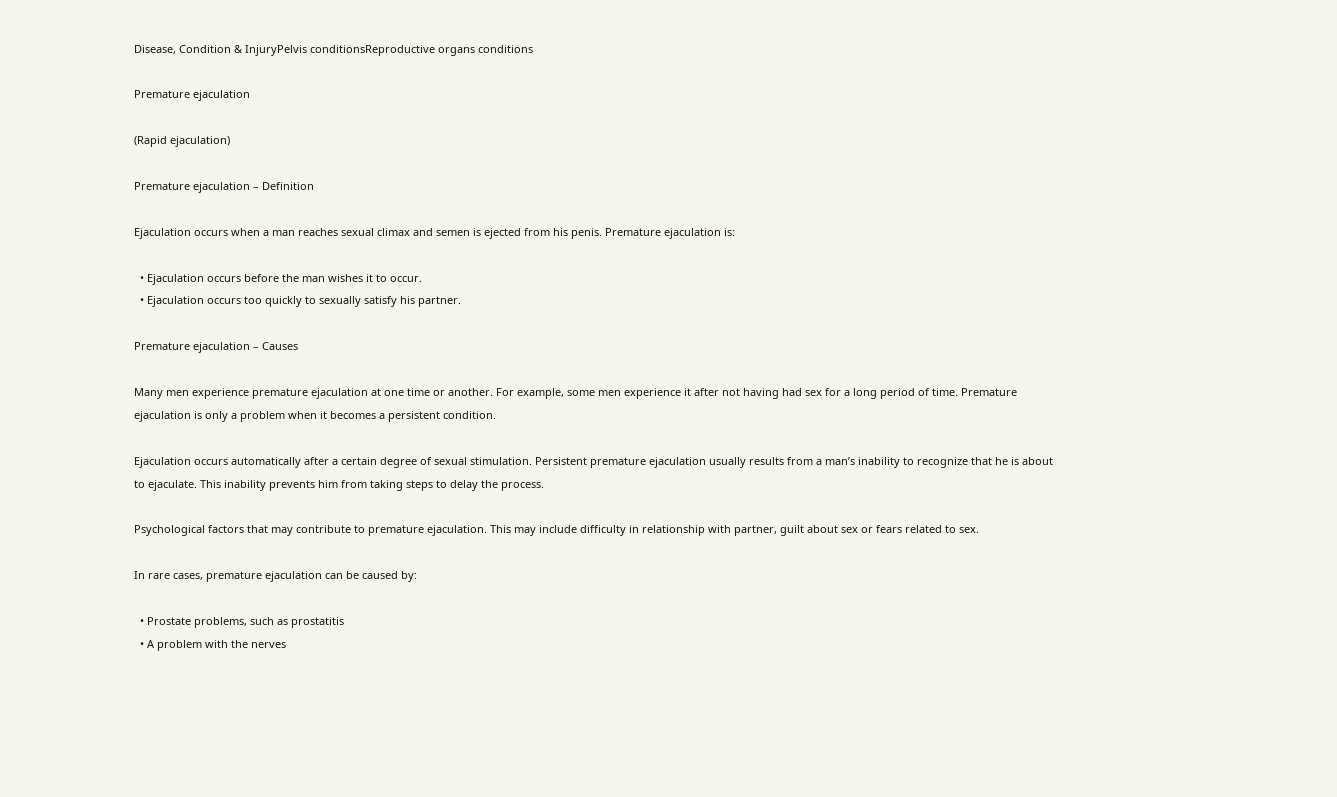Disease, Condition & InjuryPelvis conditionsReproductive organs conditions

Premature ejaculation

(Rapid ejaculation)

Premature ejaculation – Definition

Ejaculation occurs when a man reaches sexual climax and semen is ejected from his penis. Premature ejaculation is:

  • Ejaculation occurs before the man wishes it to occur.
  • Ejaculation occurs too quickly to sexually satisfy his partner.

Premature ejaculation – Causes

Many men experience premature ejaculation at one time or another. For example, some men experience it after not having had sex for a long period of time. Premature ejaculation is only a problem when it becomes a persistent condition.

Ejaculation occurs automatically after a certain degree of sexual stimulation. Persistent premature ejaculation usually results from a man’s inability to recognize that he is about to ejaculate. This inability prevents him from taking steps to delay the process.

Psychological factors that may contribute to premature ejaculation. This may include difficulty in relationship with partner, guilt about sex or fears related to sex.

In rare cases, premature ejaculation can be caused by:

  • Prostate problems, such as prostatitis
  • A problem with the nerves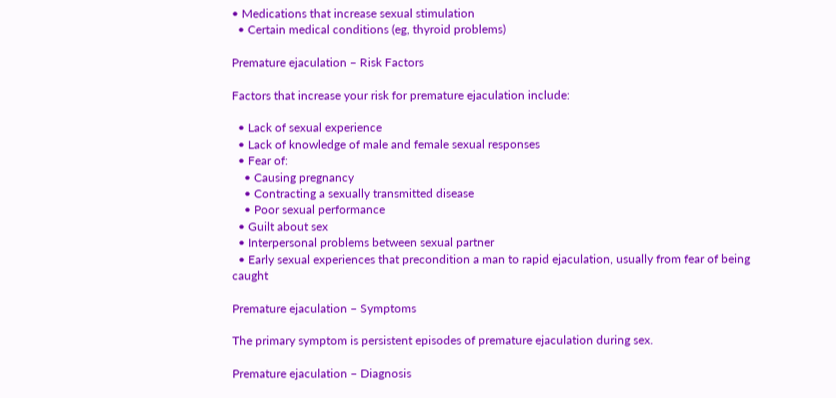• Medications that increase sexual stimulation
  • Certain medical conditions (eg, thyroid problems)

Premature ejaculation – Risk Factors

Factors that increase your risk for premature ejaculation include:

  • Lack of sexual experience
  • Lack of knowledge of male and female sexual responses
  • Fear of:
    • Causing pregnancy
    • Contracting a sexually transmitted disease
    • Poor sexual performance
  • Guilt about sex
  • Interpersonal problems between sexual partner
  • Early sexual experiences that precondition a man to rapid ejaculation, usually from fear of being caught

Premature ejaculation – Symptoms

The primary symptom is persistent episodes of premature ejaculation during sex.

Premature ejaculation – Diagnosis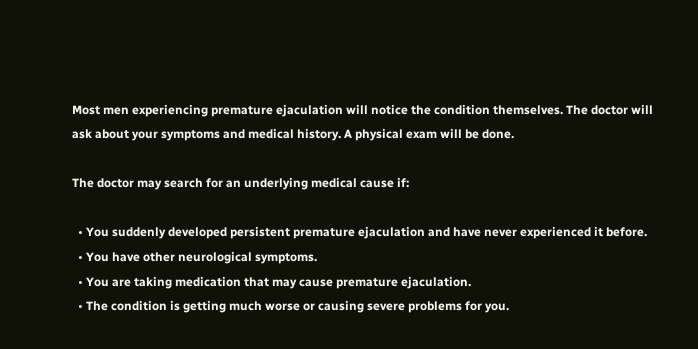Most men experiencing premature ejaculation will notice the condition themselves. The doctor will ask about your symptoms and medical history. A physical exam will be done.

The doctor may search for an underlying medical cause if:

  • You suddenly developed persistent premature ejaculation and have never experienced it before.
  • You have other neurological symptoms.
  • You are taking medication that may cause premature ejaculation.
  • The condition is getting much worse or causing severe problems for you.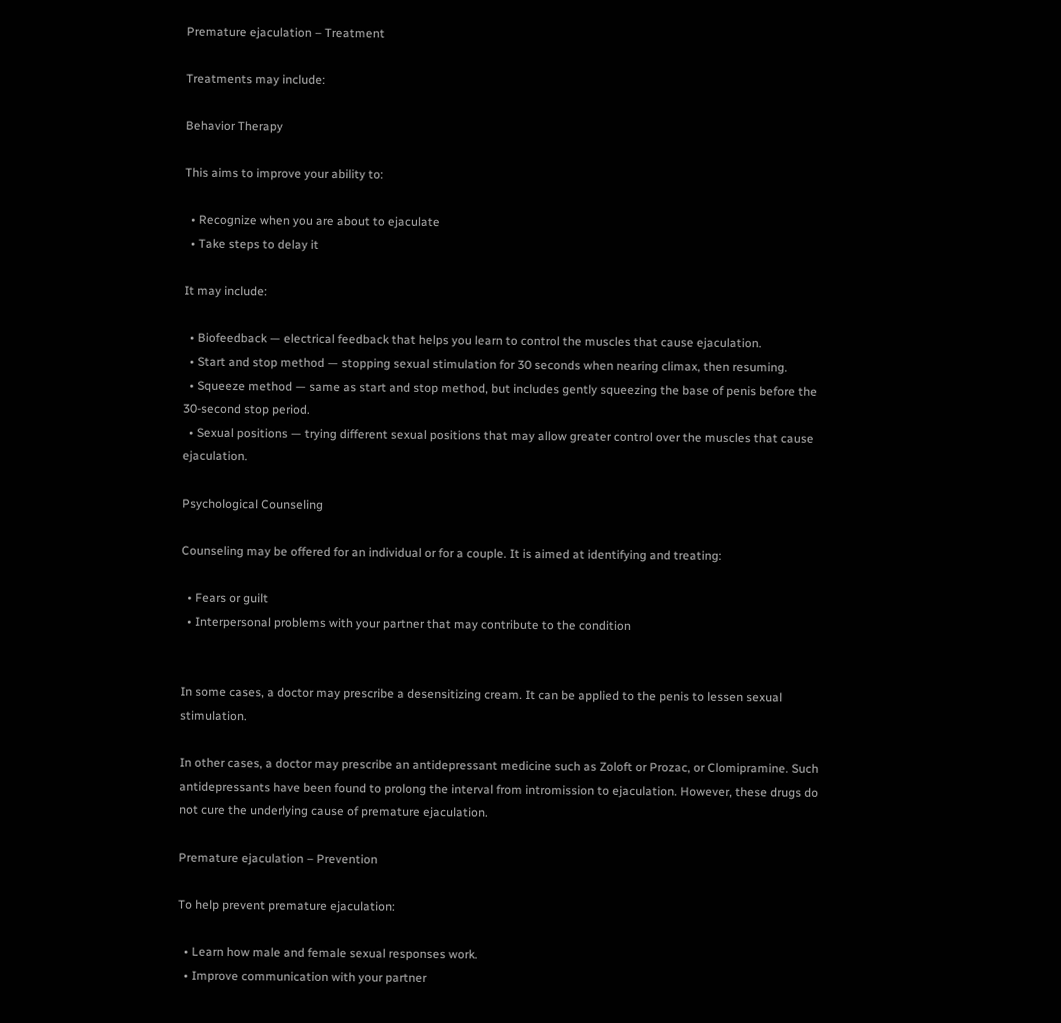Premature ejaculation – Treatment

Treatments may include:

Behavior Therapy

This aims to improve your ability to:

  • Recognize when you are about to ejaculate
  • Take steps to delay it

It may include:

  • Biofeedback — electrical feedback that helps you learn to control the muscles that cause ejaculation.
  • Start and stop method — stopping sexual stimulation for 30 seconds when nearing climax, then resuming.
  • Squeeze method — same as start and stop method, but includes gently squeezing the base of penis before the 30-second stop period.
  • Sexual positions — trying different sexual positions that may allow greater control over the muscles that cause ejaculation.

Psychological Counseling

Counseling may be offered for an individual or for a couple. It is aimed at identifying and treating:

  • Fears or guilt
  • Interpersonal problems with your partner that may contribute to the condition


In some cases, a doctor may prescribe a desensitizing cream. It can be applied to the penis to lessen sexual stimulation.

In other cases, a doctor may prescribe an antidepressant medicine such as Zoloft or Prozac, or Clomipramine. Such antidepressants have been found to prolong the interval from intromission to ejaculation. However, these drugs do not cure the underlying cause of premature ejaculation.

Premature ejaculation – Prevention

To help prevent premature ejaculation:

  • Learn how male and female sexual responses work.
  • Improve communication with your partner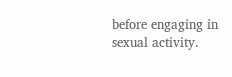before engaging in sexual activity.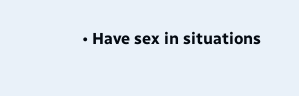• Have sex in situations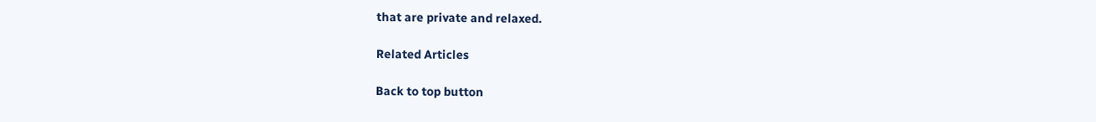that are private and relaxed.

Related Articles

Back to top button